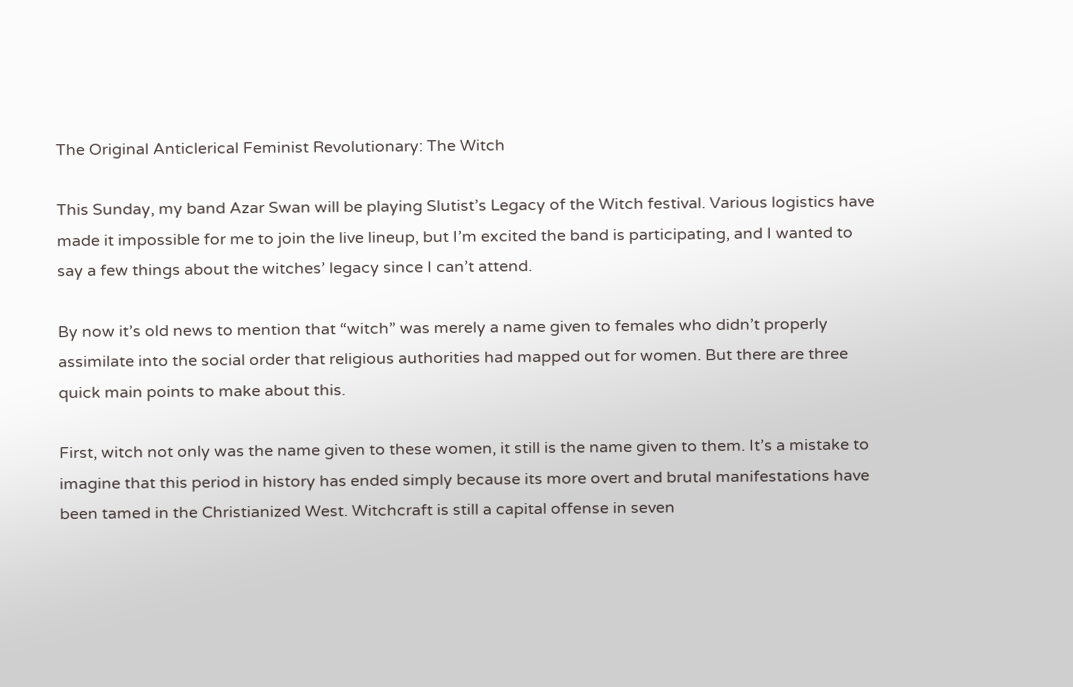The Original Anticlerical Feminist Revolutionary: The Witch

This Sunday, my band Azar Swan will be playing Slutist’s Legacy of the Witch festival. Various logistics have made it impossible for me to join the live lineup, but I’m excited the band is participating, and I wanted to say a few things about the witches’ legacy since I can’t attend.

By now it’s old news to mention that “witch” was merely a name given to females who didn’t properly assimilate into the social order that religious authorities had mapped out for women. But there are three quick main points to make about this.

First, witch not only was the name given to these women, it still is the name given to them. It’s a mistake to imagine that this period in history has ended simply because its more overt and brutal manifestations have been tamed in the Christianized West. Witchcraft is still a capital offense in seven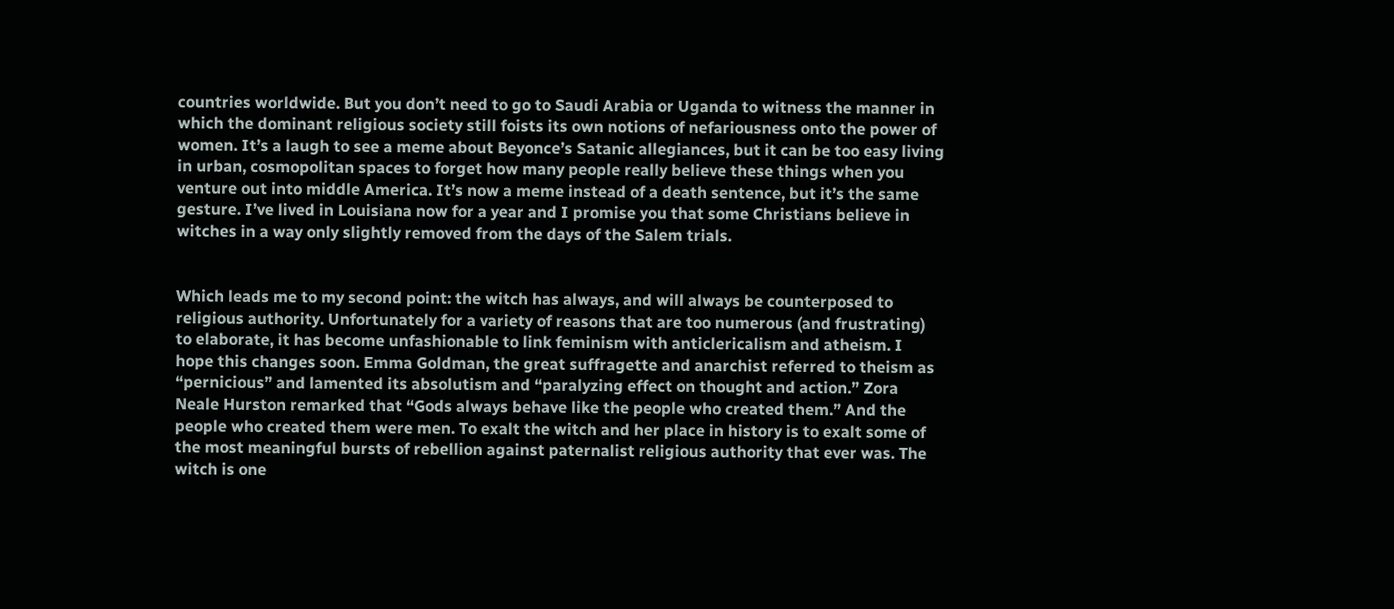countries worldwide. But you don’t need to go to Saudi Arabia or Uganda to witness the manner in which the dominant religious society still foists its own notions of nefariousness onto the power of women. It’s a laugh to see a meme about Beyonce’s Satanic allegiances, but it can be too easy living in urban, cosmopolitan spaces to forget how many people really believe these things when you venture out into middle America. It’s now a meme instead of a death sentence, but it’s the same gesture. I’ve lived in Louisiana now for a year and I promise you that some Christians believe in witches in a way only slightly removed from the days of the Salem trials.


Which leads me to my second point: the witch has always, and will always be counterposed to religious authority. Unfortunately for a variety of reasons that are too numerous (and frustrating) to elaborate, it has become unfashionable to link feminism with anticlericalism and atheism. I hope this changes soon. Emma Goldman, the great suffragette and anarchist referred to theism as “pernicious” and lamented its absolutism and “paralyzing effect on thought and action.” Zora Neale Hurston remarked that “Gods always behave like the people who created them.” And the people who created them were men. To exalt the witch and her place in history is to exalt some of the most meaningful bursts of rebellion against paternalist religious authority that ever was. The witch is one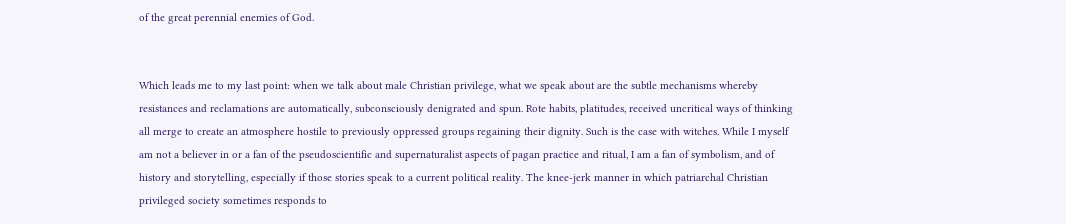of the great perennial enemies of God.


Which leads me to my last point: when we talk about male Christian privilege, what we speak about are the subtle mechanisms whereby resistances and reclamations are automatically, subconsciously denigrated and spun. Rote habits, platitudes, received uncritical ways of thinking all merge to create an atmosphere hostile to previously oppressed groups regaining their dignity. Such is the case with witches. While I myself am not a believer in or a fan of the pseudoscientific and supernaturalist aspects of pagan practice and ritual, I am a fan of symbolism, and of history and storytelling, especially if those stories speak to a current political reality. The knee-jerk manner in which patriarchal Christian privileged society sometimes responds to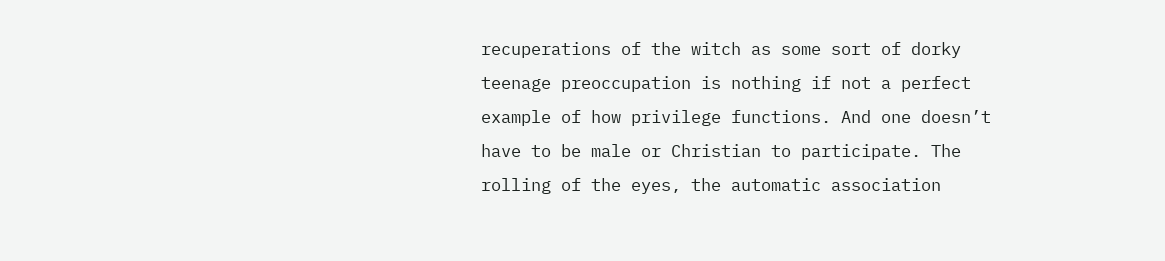recuperations of the witch as some sort of dorky teenage preoccupation is nothing if not a perfect example of how privilege functions. And one doesn’t have to be male or Christian to participate. The rolling of the eyes, the automatic association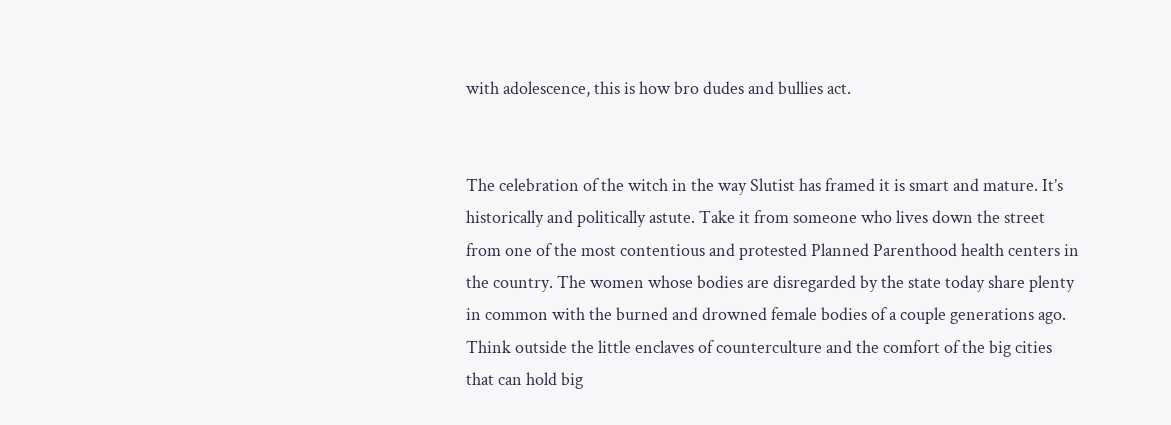with adolescence, this is how bro dudes and bullies act.


The celebration of the witch in the way Slutist has framed it is smart and mature. It’s historically and politically astute. Take it from someone who lives down the street from one of the most contentious and protested Planned Parenthood health centers in the country. The women whose bodies are disregarded by the state today share plenty in common with the burned and drowned female bodies of a couple generations ago. Think outside the little enclaves of counterculture and the comfort of the big cities that can hold big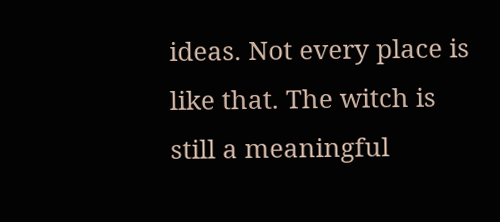ideas. Not every place is like that. The witch is still a meaningful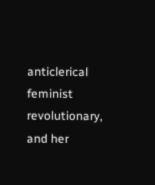anticlerical feminist revolutionary, and her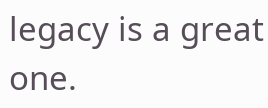legacy is a great one.